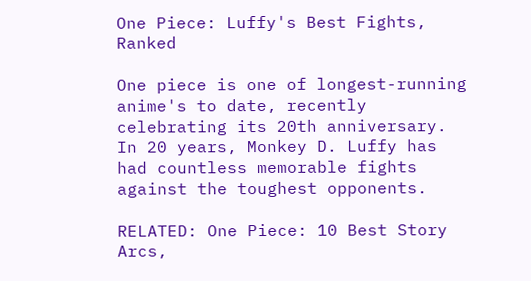One Piece: Luffy's Best Fights, Ranked

One piece is one of longest-running anime's to date, recently celebrating its 20th anniversary. In 20 years, Monkey D. Luffy has had countless memorable fights against the toughest opponents.

RELATED: One Piece: 10 Best Story Arcs,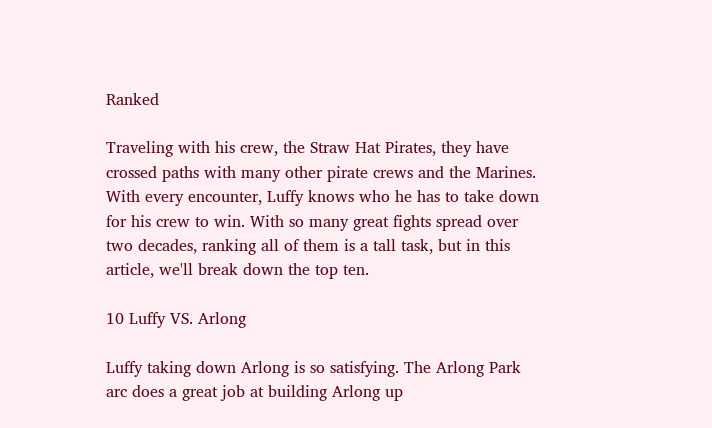Ranked

Traveling with his crew, the Straw Hat Pirates, they have crossed paths with many other pirate crews and the Marines. With every encounter, Luffy knows who he has to take down for his crew to win. With so many great fights spread over two decades, ranking all of them is a tall task, but in this article, we'll break down the top ten.

10 Luffy VS. Arlong

Luffy taking down Arlong is so satisfying. The Arlong Park arc does a great job at building Arlong up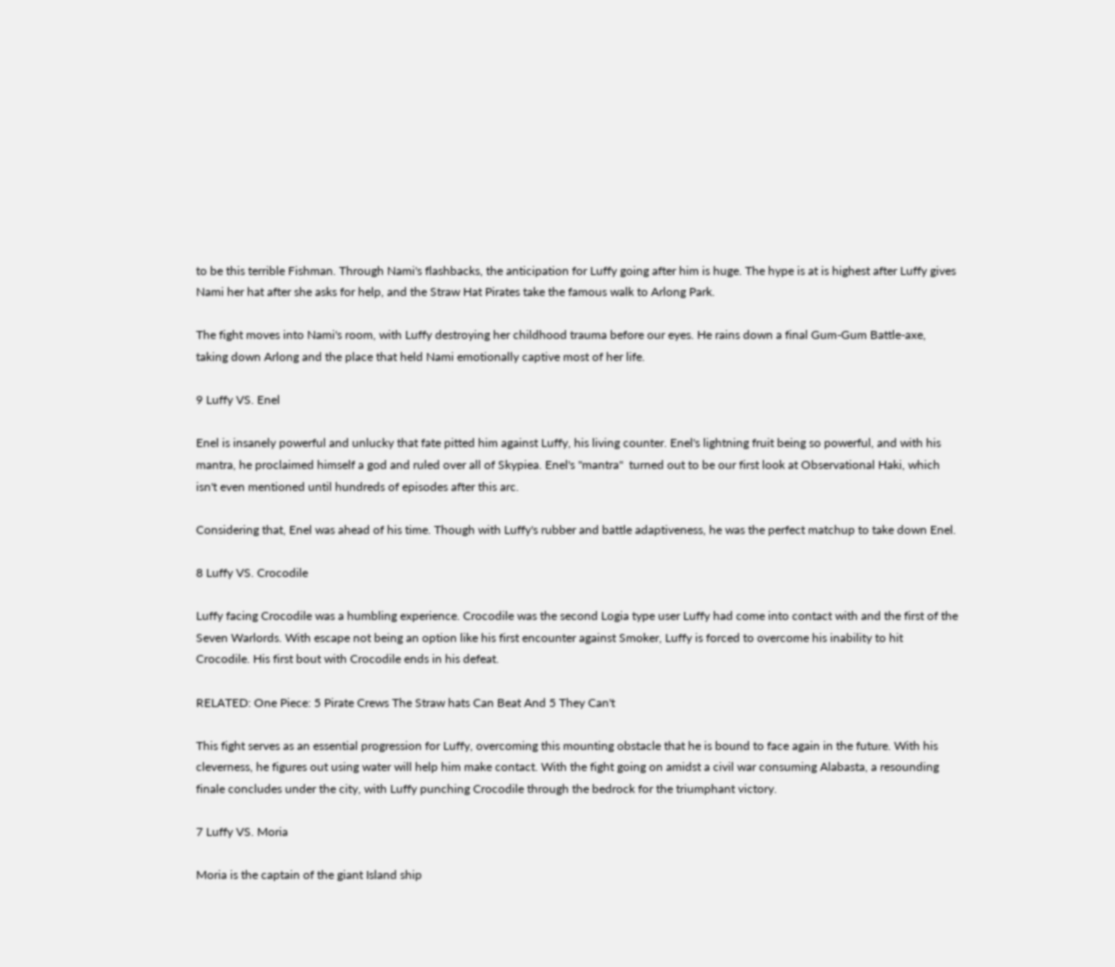to be this terrible Fishman. Through Nami's flashbacks, the anticipation for Luffy going after him is huge. The hype is at is highest after Luffy gives Nami her hat after she asks for help, and the Straw Hat Pirates take the famous walk to Arlong Park.

The fight moves into Nami's room, with Luffy destroying her childhood trauma before our eyes. He rains down a final Gum-Gum Battle-axe, taking down Arlong and the place that held Nami emotionally captive most of her life.

9 Luffy VS. Enel

Enel is insanely powerful and unlucky that fate pitted him against Luffy, his living counter. Enel's lightning fruit being so powerful, and with his mantra, he proclaimed himself a god and ruled over all of Skypiea. Enel's "mantra"  turned out to be our first look at Observational Haki, which isn't even mentioned until hundreds of episodes after this arc.

Considering that, Enel was ahead of his time. Though with Luffy's rubber and battle adaptiveness, he was the perfect matchup to take down Enel.

8 Luffy VS. Crocodile

Luffy facing Crocodile was a humbling experience. Crocodile was the second Logia type user Luffy had come into contact with and the first of the Seven Warlords. With escape not being an option like his first encounter against Smoker, Luffy is forced to overcome his inability to hit Crocodile. His first bout with Crocodile ends in his defeat.

RELATED: One Piece: 5 Pirate Crews The Straw hats Can Beat And 5 They Can't

This fight serves as an essential progression for Luffy, overcoming this mounting obstacle that he is bound to face again in the future. With his cleverness, he figures out using water will help him make contact. With the fight going on amidst a civil war consuming Alabasta, a resounding finale concludes under the city, with Luffy punching Crocodile through the bedrock for the triumphant victory.

7 Luffy VS. Moria

Moria is the captain of the giant Island ship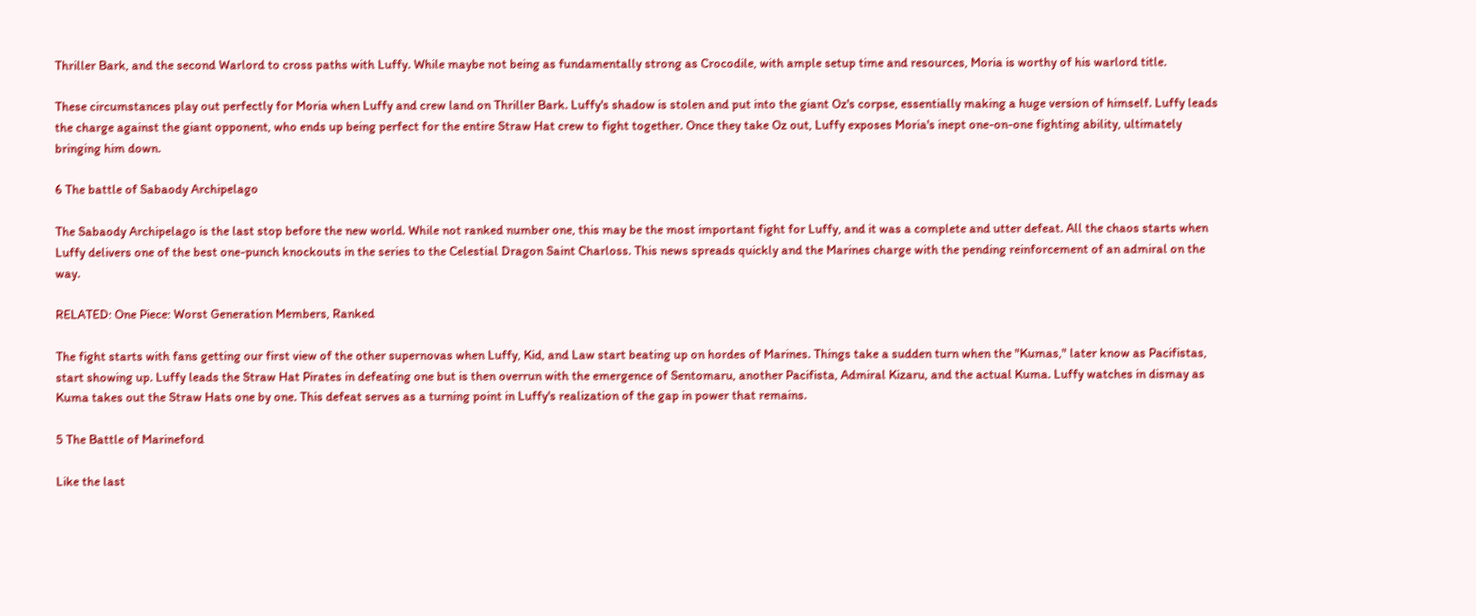Thriller Bark, and the second Warlord to cross paths with Luffy. While maybe not being as fundamentally strong as Crocodile, with ample setup time and resources, Moria is worthy of his warlord title.

These circumstances play out perfectly for Moria when Luffy and crew land on Thriller Bark. Luffy's shadow is stolen and put into the giant Oz's corpse, essentially making a huge version of himself. Luffy leads the charge against the giant opponent, who ends up being perfect for the entire Straw Hat crew to fight together. Once they take Oz out, Luffy exposes Moria's inept one-on-one fighting ability, ultimately bringing him down.

6 The battle of Sabaody Archipelago

The Sabaody Archipelago is the last stop before the new world. While not ranked number one, this may be the most important fight for Luffy, and it was a complete and utter defeat. All the chaos starts when Luffy delivers one of the best one-punch knockouts in the series to the Celestial Dragon Saint Charloss. This news spreads quickly and the Marines charge with the pending reinforcement of an admiral on the way.

RELATED: One Piece: Worst Generation Members, Ranked

The fight starts with fans getting our first view of the other supernovas when Luffy, Kid, and Law start beating up on hordes of Marines. Things take a sudden turn when the "Kumas," later know as Pacifistas, start showing up. Luffy leads the Straw Hat Pirates in defeating one but is then overrun with the emergence of Sentomaru, another Pacifista, Admiral Kizaru, and the actual Kuma. Luffy watches in dismay as Kuma takes out the Straw Hats one by one. This defeat serves as a turning point in Luffy's realization of the gap in power that remains.

5 The Battle of Marineford

Like the last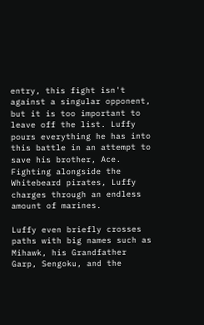entry, this fight isn't against a singular opponent, but it is too important to leave off the list. Luffy pours everything he has into this battle in an attempt to save his brother, Ace. Fighting alongside the Whitebeard pirates, Luffy charges through an endless amount of marines.

Luffy even briefly crosses paths with big names such as Mihawk, his Grandfather Garp, Sengoku, and the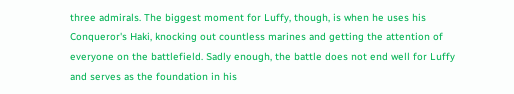three admirals. The biggest moment for Luffy, though, is when he uses his Conqueror's Haki, knocking out countless marines and getting the attention of everyone on the battlefield. Sadly enough, the battle does not end well for Luffy and serves as the foundation in his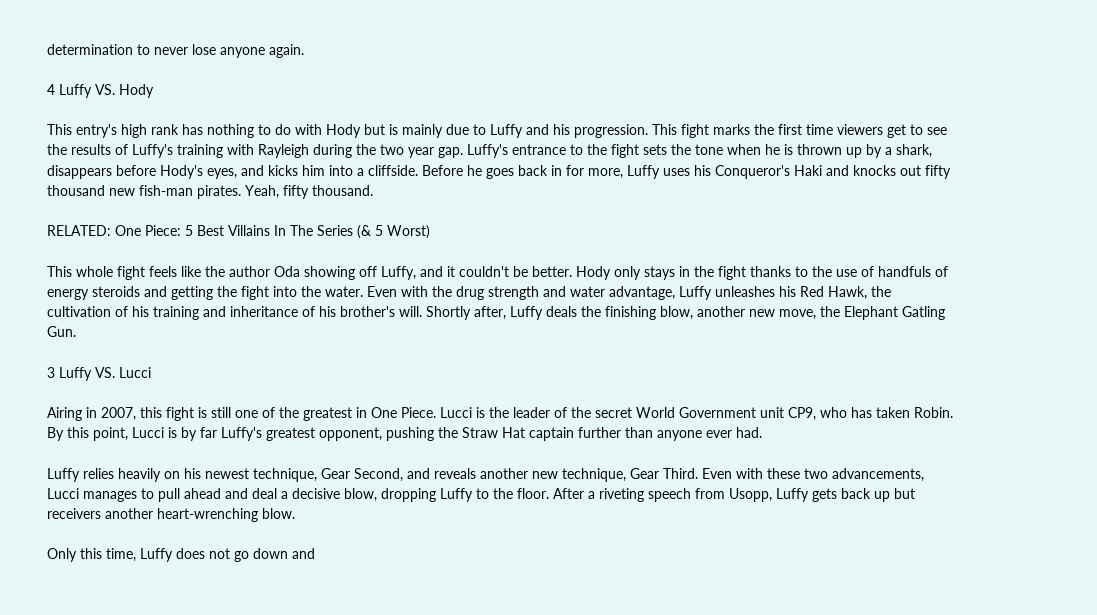determination to never lose anyone again.

4 Luffy VS. Hody

This entry's high rank has nothing to do with Hody but is mainly due to Luffy and his progression. This fight marks the first time viewers get to see the results of Luffy's training with Rayleigh during the two year gap. Luffy's entrance to the fight sets the tone when he is thrown up by a shark, disappears before Hody's eyes, and kicks him into a cliffside. Before he goes back in for more, Luffy uses his Conqueror's Haki and knocks out fifty thousand new fish-man pirates. Yeah, fifty thousand.

RELATED: One Piece: 5 Best Villains In The Series (& 5 Worst)

This whole fight feels like the author Oda showing off Luffy, and it couldn't be better. Hody only stays in the fight thanks to the use of handfuls of energy steroids and getting the fight into the water. Even with the drug strength and water advantage, Luffy unleashes his Red Hawk, the cultivation of his training and inheritance of his brother's will. Shortly after, Luffy deals the finishing blow, another new move, the Elephant Gatling Gun.

3 Luffy VS. Lucci

Airing in 2007, this fight is still one of the greatest in One Piece. Lucci is the leader of the secret World Government unit CP9, who has taken Robin. By this point, Lucci is by far Luffy's greatest opponent, pushing the Straw Hat captain further than anyone ever had.

Luffy relies heavily on his newest technique, Gear Second, and reveals another new technique, Gear Third. Even with these two advancements, Lucci manages to pull ahead and deal a decisive blow, dropping Luffy to the floor. After a riveting speech from Usopp, Luffy gets back up but receivers another heart-wrenching blow.

Only this time, Luffy does not go down and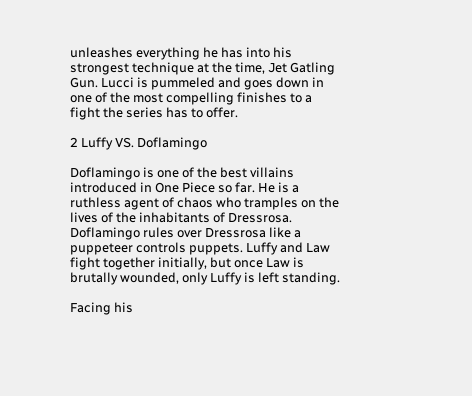unleashes everything he has into his strongest technique at the time, Jet Gatling Gun. Lucci is pummeled and goes down in one of the most compelling finishes to a fight the series has to offer.

2 Luffy VS. Doflamingo

Doflamingo is one of the best villains introduced in One Piece so far. He is a ruthless agent of chaos who tramples on the lives of the inhabitants of Dressrosa. Doflamingo rules over Dressrosa like a puppeteer controls puppets. Luffy and Law fight together initially, but once Law is brutally wounded, only Luffy is left standing.

Facing his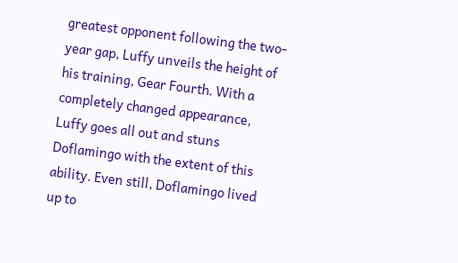greatest opponent following the two-year gap, Luffy unveils the height of his training, Gear Fourth. With a completely changed appearance, Luffy goes all out and stuns Doflamingo with the extent of this ability. Even still, Doflamingo lived up to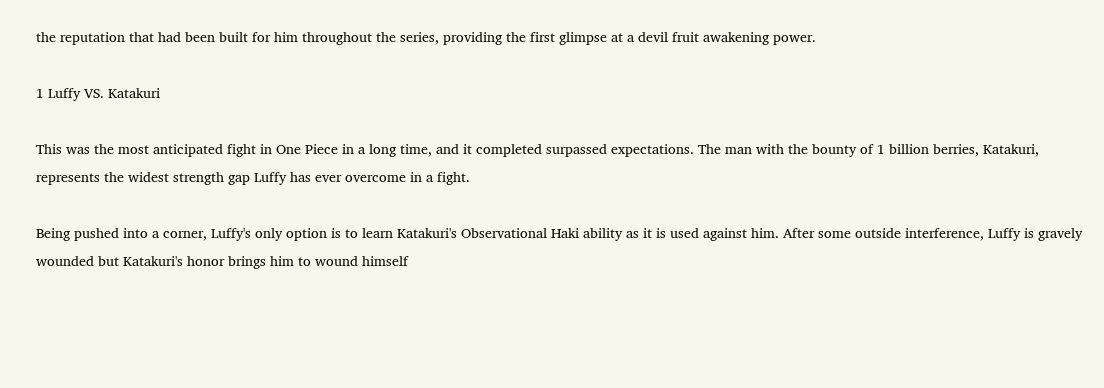the reputation that had been built for him throughout the series, providing the first glimpse at a devil fruit awakening power.

1 Luffy VS. Katakuri

This was the most anticipated fight in One Piece in a long time, and it completed surpassed expectations. The man with the bounty of 1 billion berries, Katakuri, represents the widest strength gap Luffy has ever overcome in a fight.

Being pushed into a corner, Luffy's only option is to learn Katakuri's Observational Haki ability as it is used against him. After some outside interference, Luffy is gravely wounded but Katakuri's honor brings him to wound himself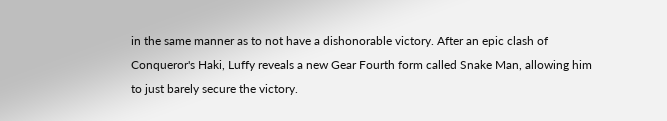in the same manner as to not have a dishonorable victory. After an epic clash of Conqueror's Haki, Luffy reveals a new Gear Fourth form called Snake Man, allowing him to just barely secure the victory.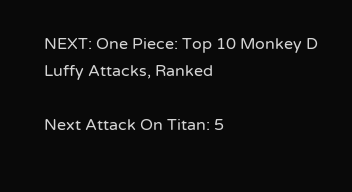NEXT: One Piece: Top 10 Monkey D Luffy Attacks, Ranked

Next Attack On Titan: 5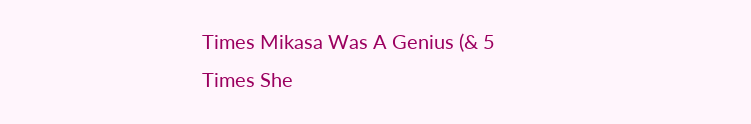Times Mikasa Was A Genius (& 5 Times She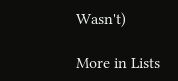Wasn't)

More in Lists